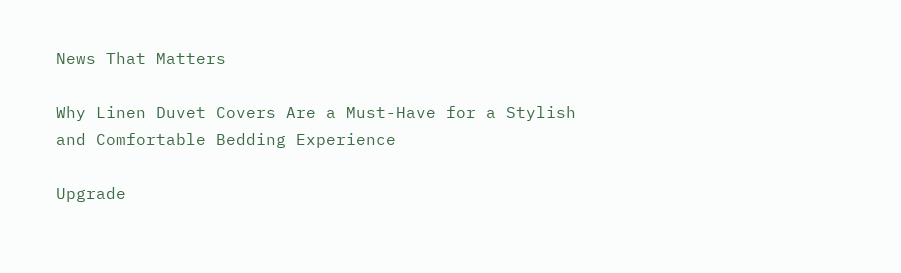News That Matters

Why Linen Duvet Covers Are a Must-Have for a Stylish and Comfortable Bedding Experience

Upgrade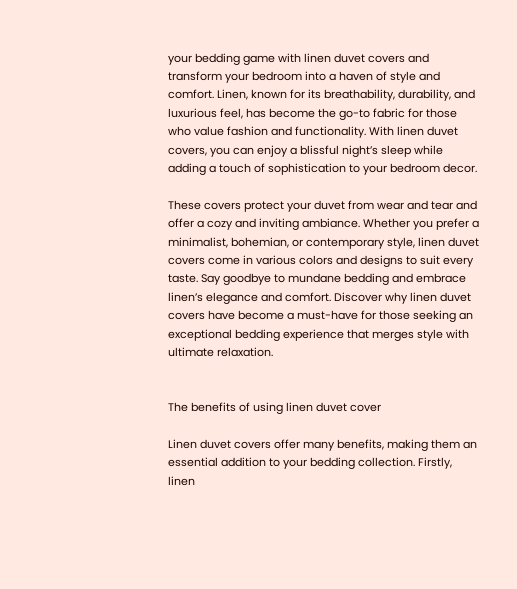your bedding game with linen duvet covers and transform your bedroom into a haven of style and comfort. Linen, known for its breathability, durability, and luxurious feel, has become the go-to fabric for those who value fashion and functionality. With linen duvet covers, you can enjoy a blissful night’s sleep while adding a touch of sophistication to your bedroom decor.

These covers protect your duvet from wear and tear and offer a cozy and inviting ambiance. Whether you prefer a minimalist, bohemian, or contemporary style, linen duvet covers come in various colors and designs to suit every taste. Say goodbye to mundane bedding and embrace linen’s elegance and comfort. Discover why linen duvet covers have become a must-have for those seeking an exceptional bedding experience that merges style with ultimate relaxation.


The benefits of using linen duvet cover

Linen duvet covers offer many benefits, making them an essential addition to your bedding collection. Firstly, linen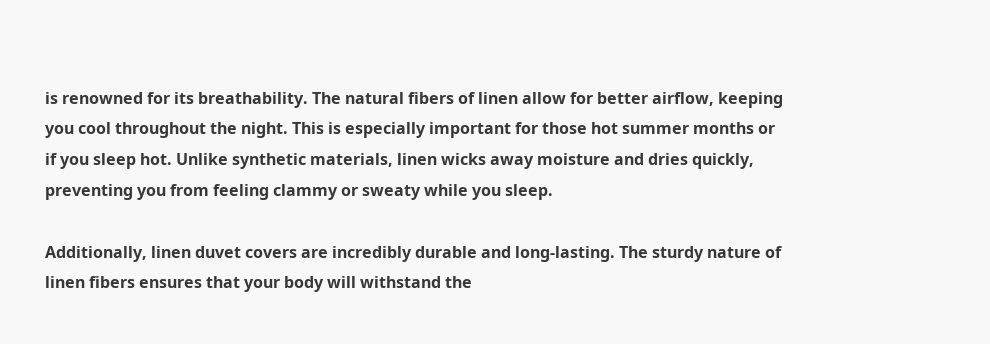is renowned for its breathability. The natural fibers of linen allow for better airflow, keeping you cool throughout the night. This is especially important for those hot summer months or if you sleep hot. Unlike synthetic materials, linen wicks away moisture and dries quickly, preventing you from feeling clammy or sweaty while you sleep.

Additionally, linen duvet covers are incredibly durable and long-lasting. The sturdy nature of linen fibers ensures that your body will withstand the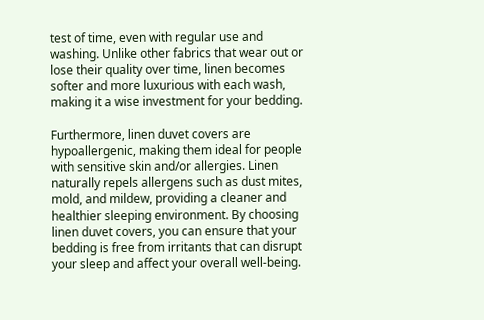test of time, even with regular use and washing. Unlike other fabrics that wear out or lose their quality over time, linen becomes softer and more luxurious with each wash, making it a wise investment for your bedding.

Furthermore, linen duvet covers are hypoallergenic, making them ideal for people with sensitive skin and/or allergies. Linen naturally repels allergens such as dust mites, mold, and mildew, providing a cleaner and healthier sleeping environment. By choosing linen duvet covers, you can ensure that your bedding is free from irritants that can disrupt your sleep and affect your overall well-being.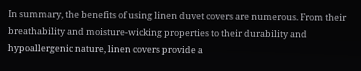In summary, the benefits of using linen duvet covers are numerous. From their breathability and moisture-wicking properties to their durability and hypoallergenic nature, linen covers provide a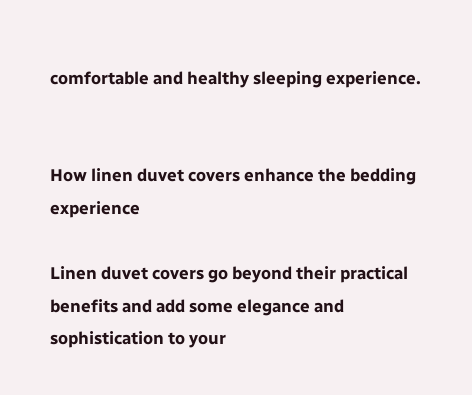comfortable and healthy sleeping experience.


How linen duvet covers enhance the bedding experience

Linen duvet covers go beyond their practical benefits and add some elegance and sophistication to your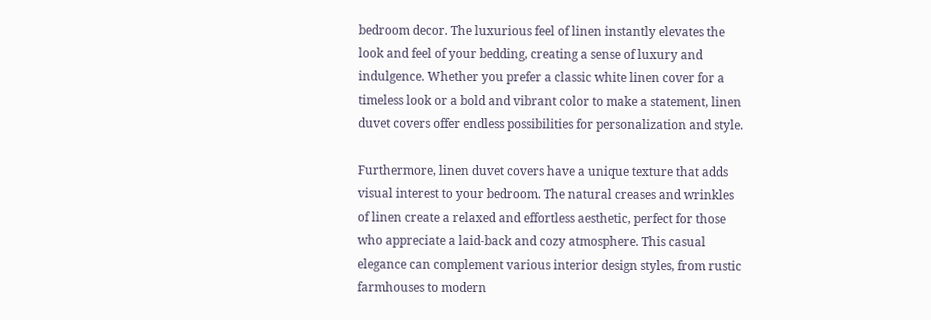bedroom decor. The luxurious feel of linen instantly elevates the look and feel of your bedding, creating a sense of luxury and indulgence. Whether you prefer a classic white linen cover for a timeless look or a bold and vibrant color to make a statement, linen duvet covers offer endless possibilities for personalization and style.

Furthermore, linen duvet covers have a unique texture that adds visual interest to your bedroom. The natural creases and wrinkles of linen create a relaxed and effortless aesthetic, perfect for those who appreciate a laid-back and cozy atmosphere. This casual elegance can complement various interior design styles, from rustic farmhouses to modern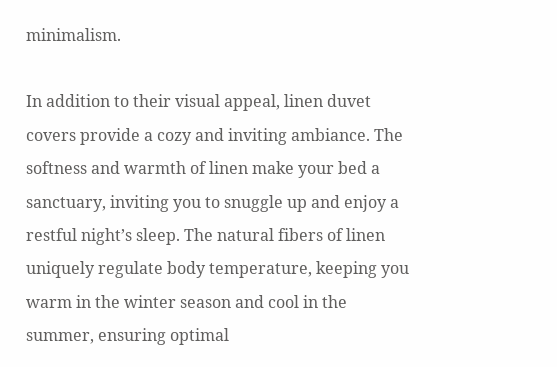minimalism.

In addition to their visual appeal, linen duvet covers provide a cozy and inviting ambiance. The softness and warmth of linen make your bed a sanctuary, inviting you to snuggle up and enjoy a restful night’s sleep. The natural fibers of linen uniquely regulate body temperature, keeping you warm in the winter season and cool in the summer, ensuring optimal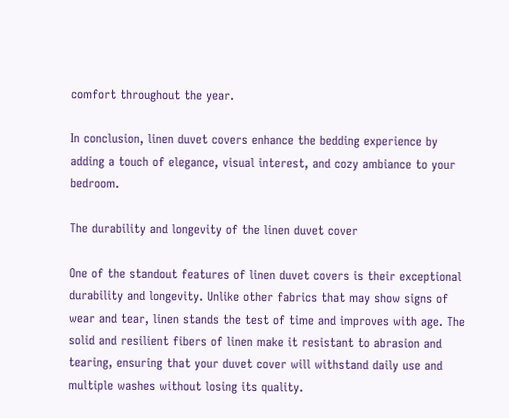comfort throughout the year.

In conclusion, linen duvet covers enhance the bedding experience by adding a touch of elegance, visual interest, and cozy ambiance to your bedroom.

The durability and longevity of the linen duvet cover

One of the standout features of linen duvet covers is their exceptional durability and longevity. Unlike other fabrics that may show signs of wear and tear, linen stands the test of time and improves with age. The solid and resilient fibers of linen make it resistant to abrasion and tearing, ensuring that your duvet cover will withstand daily use and multiple washes without losing its quality.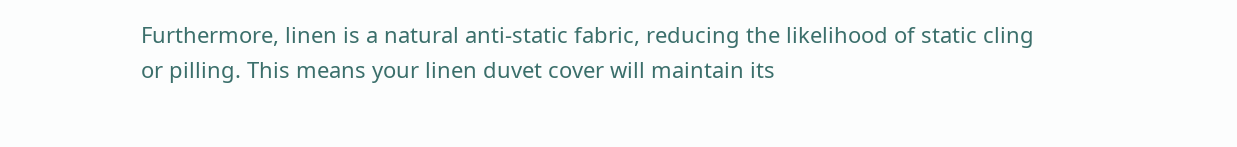Furthermore, linen is a natural anti-static fabric, reducing the likelihood of static cling or pilling. This means your linen duvet cover will maintain its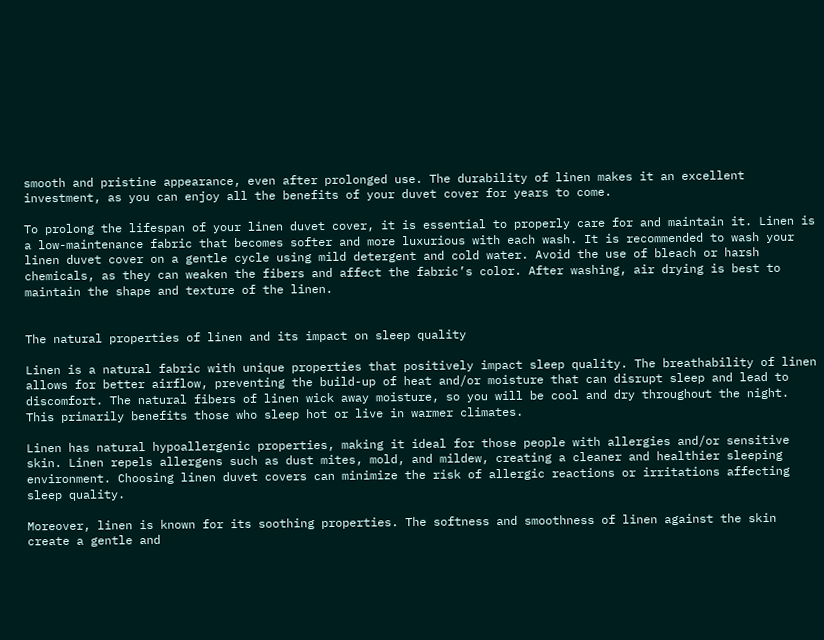smooth and pristine appearance, even after prolonged use. The durability of linen makes it an excellent investment, as you can enjoy all the benefits of your duvet cover for years to come.

To prolong the lifespan of your linen duvet cover, it is essential to properly care for and maintain it. Linen is a low-maintenance fabric that becomes softer and more luxurious with each wash. It is recommended to wash your linen duvet cover on a gentle cycle using mild detergent and cold water. Avoid the use of bleach or harsh chemicals, as they can weaken the fibers and affect the fabric’s color. After washing, air drying is best to maintain the shape and texture of the linen.


The natural properties of linen and its impact on sleep quality

Linen is a natural fabric with unique properties that positively impact sleep quality. The breathability of linen allows for better airflow, preventing the build-up of heat and/or moisture that can disrupt sleep and lead to discomfort. The natural fibers of linen wick away moisture, so you will be cool and dry throughout the night. This primarily benefits those who sleep hot or live in warmer climates.

Linen has natural hypoallergenic properties, making it ideal for those people with allergies and/or sensitive skin. Linen repels allergens such as dust mites, mold, and mildew, creating a cleaner and healthier sleeping environment. Choosing linen duvet covers can minimize the risk of allergic reactions or irritations affecting sleep quality.

Moreover, linen is known for its soothing properties. The softness and smoothness of linen against the skin create a gentle and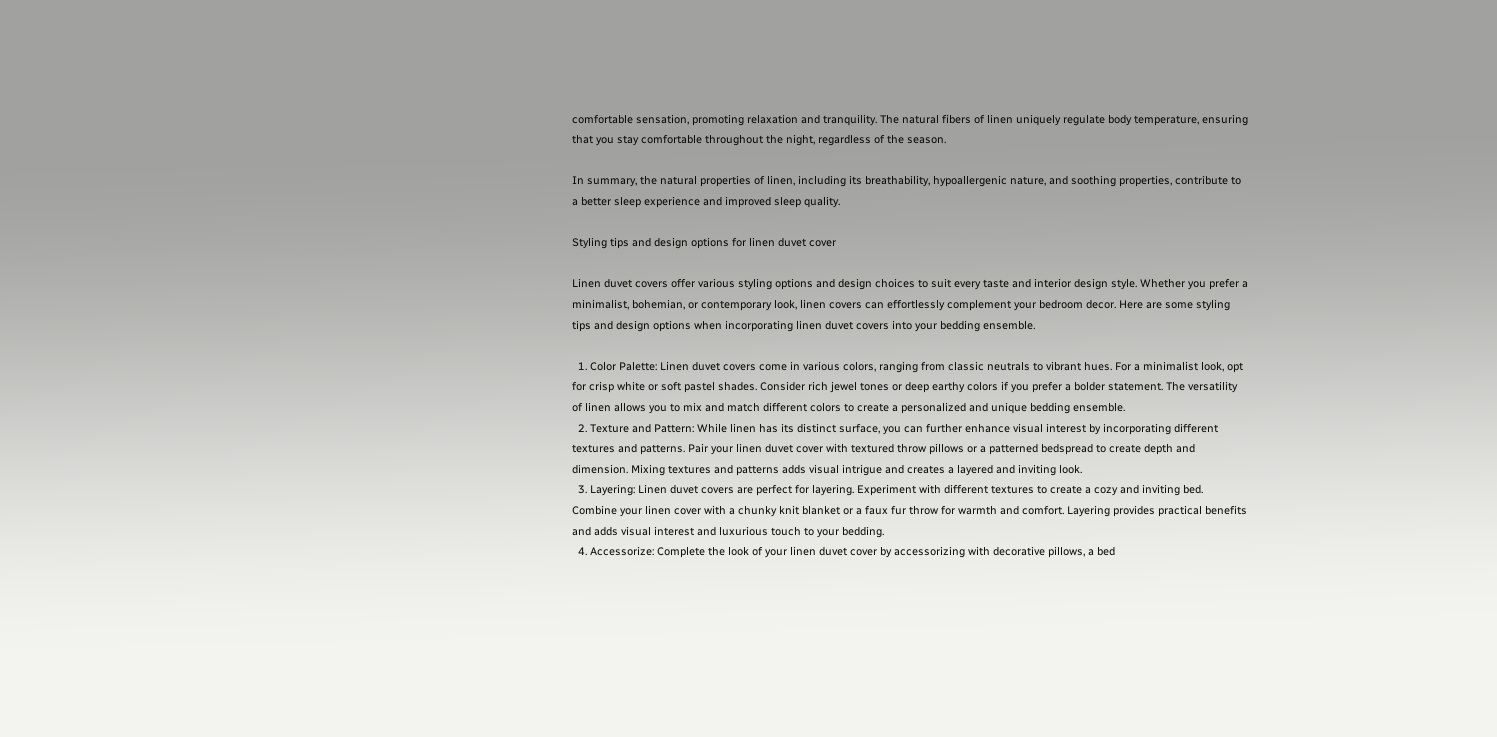comfortable sensation, promoting relaxation and tranquility. The natural fibers of linen uniquely regulate body temperature, ensuring that you stay comfortable throughout the night, regardless of the season.

In summary, the natural properties of linen, including its breathability, hypoallergenic nature, and soothing properties, contribute to a better sleep experience and improved sleep quality.

Styling tips and design options for linen duvet cover

Linen duvet covers offer various styling options and design choices to suit every taste and interior design style. Whether you prefer a minimalist, bohemian, or contemporary look, linen covers can effortlessly complement your bedroom decor. Here are some styling tips and design options when incorporating linen duvet covers into your bedding ensemble.

  1. Color Palette: Linen duvet covers come in various colors, ranging from classic neutrals to vibrant hues. For a minimalist look, opt for crisp white or soft pastel shades. Consider rich jewel tones or deep earthy colors if you prefer a bolder statement. The versatility of linen allows you to mix and match different colors to create a personalized and unique bedding ensemble.
  2. Texture and Pattern: While linen has its distinct surface, you can further enhance visual interest by incorporating different textures and patterns. Pair your linen duvet cover with textured throw pillows or a patterned bedspread to create depth and dimension. Mixing textures and patterns adds visual intrigue and creates a layered and inviting look.
  3. Layering: Linen duvet covers are perfect for layering. Experiment with different textures to create a cozy and inviting bed. Combine your linen cover with a chunky knit blanket or a faux fur throw for warmth and comfort. Layering provides practical benefits and adds visual interest and luxurious touch to your bedding.
  4. Accessorize: Complete the look of your linen duvet cover by accessorizing with decorative pillows, a bed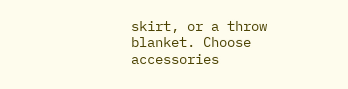skirt, or a throw blanket. Choose accessories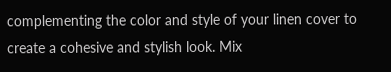complementing the color and style of your linen cover to create a cohesive and stylish look. Mix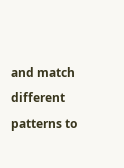and match different patterns to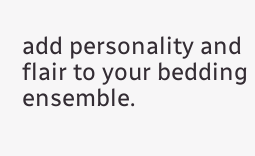add personality and flair to your bedding ensemble.